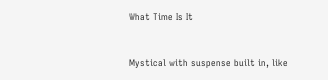What Time Is It


Mystical with suspense built in, like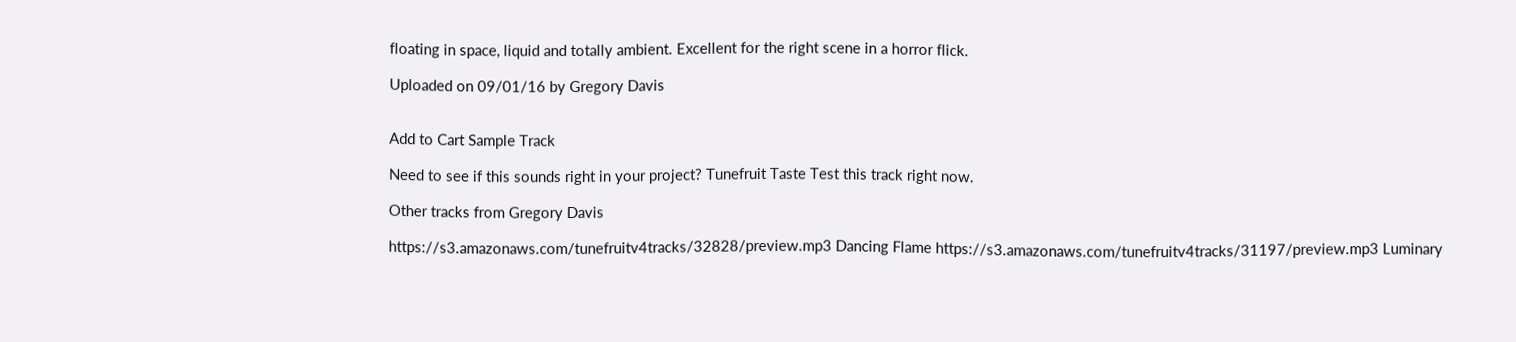floating in space, liquid and totally ambient. Excellent for the right scene in a horror flick.

Uploaded on 09/01/16 by Gregory Davis


Add to Cart Sample Track

Need to see if this sounds right in your project? Tunefruit Taste Test this track right now.

Other tracks from Gregory Davis

https://s3.amazonaws.com/tunefruitv4tracks/32828/preview.mp3 Dancing Flame https://s3.amazonaws.com/tunefruitv4tracks/31197/preview.mp3 Luminary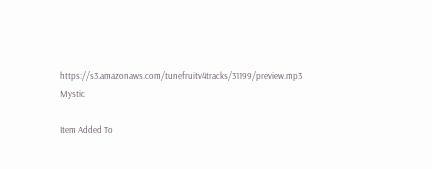https://s3.amazonaws.com/tunefruitv4tracks/31199/preview.mp3 Mystic

Item Added To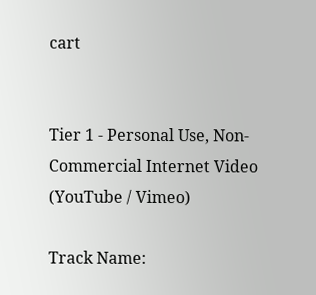cart


Tier 1 - Personal Use, Non-Commercial Internet Video (YouTube / Vimeo)

Track Name: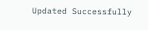Updated Successfully